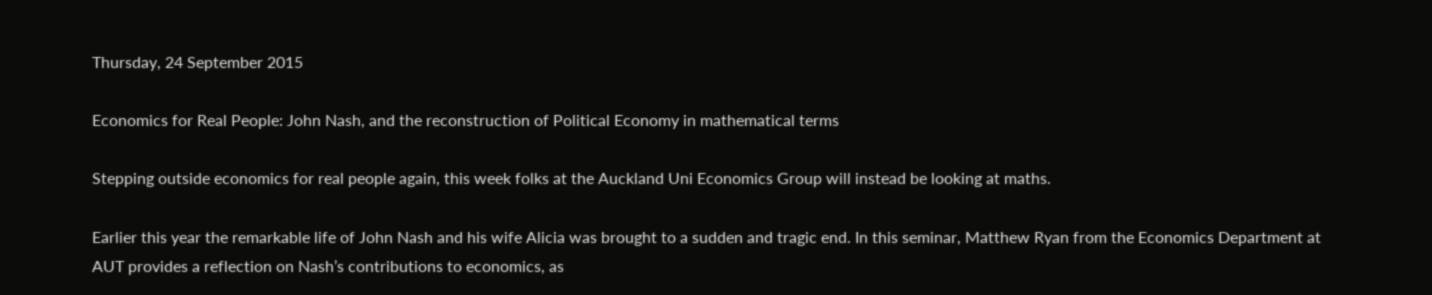Thursday, 24 September 2015

Economics for Real People: John Nash, and the reconstruction of Political Economy in mathematical terms

Stepping outside economics for real people again, this week folks at the Auckland Uni Economics Group will instead be looking at maths.

Earlier this year the remarkable life of John Nash and his wife Alicia was brought to a sudden and tragic end. In this seminar, Matthew Ryan from the Economics Department at AUT provides a reflection on Nash’s contributions to economics, as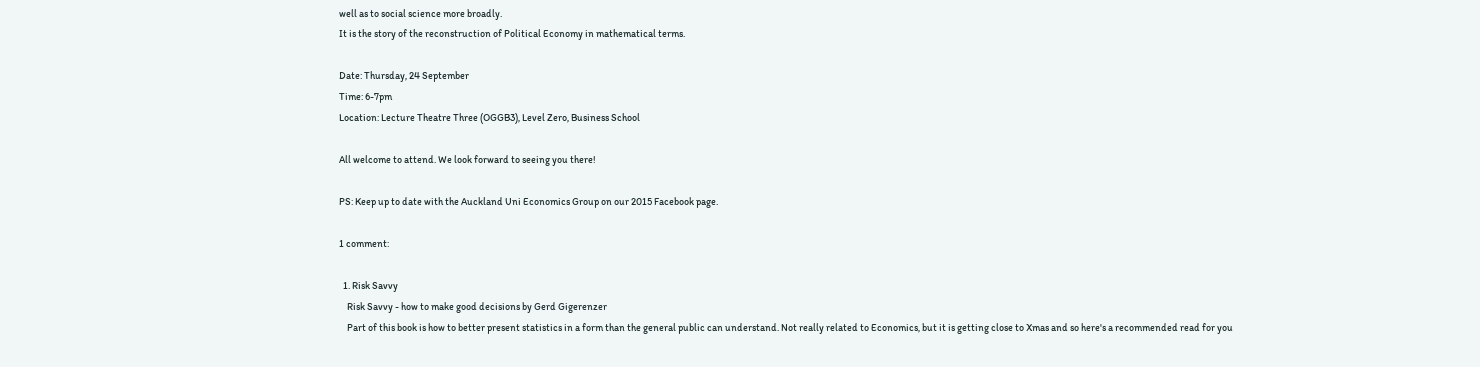well as to social science more broadly.
It is the story of the reconstruction of Political Economy in mathematical terms.

Date: Thursday, 24 September
Time: 6-7pm
Location: Lecture Theatre Three (OGGB3), Level Zero, Business School

All welcome to attend. We look forward to seeing you there!

PS: Keep up to date with the Auckland Uni Economics Group on our 2015 Facebook page.

1 comment:

  1. Risk Savvy
    Risk Savvy - how to make good decisions by Gerd Gigerenzer
    Part of this book is how to better present statistics in a form than the general public can understand. Not really related to Economics, but it is getting close to Xmas and so here's a recommended read for you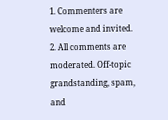1. Commenters are welcome and invited.
2. All comments are moderated. Off-topic grandstanding, spam, and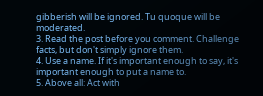gibberish will be ignored. Tu quoque will be moderated.
3. Read the post before you comment. Challenge facts, but don't simply ignore them.
4. Use a name. If it's important enough to say, it's important enough to put a name to.
5. Above all: Act with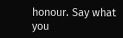honour. Say what you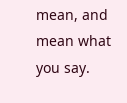mean, and mean what you say.